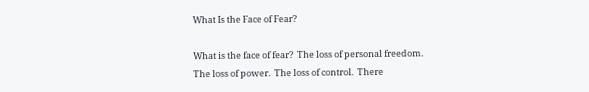What Is the Face of Fear?

What is the face of fear?  The loss of personal freedom.  The loss of power.  The loss of control.  There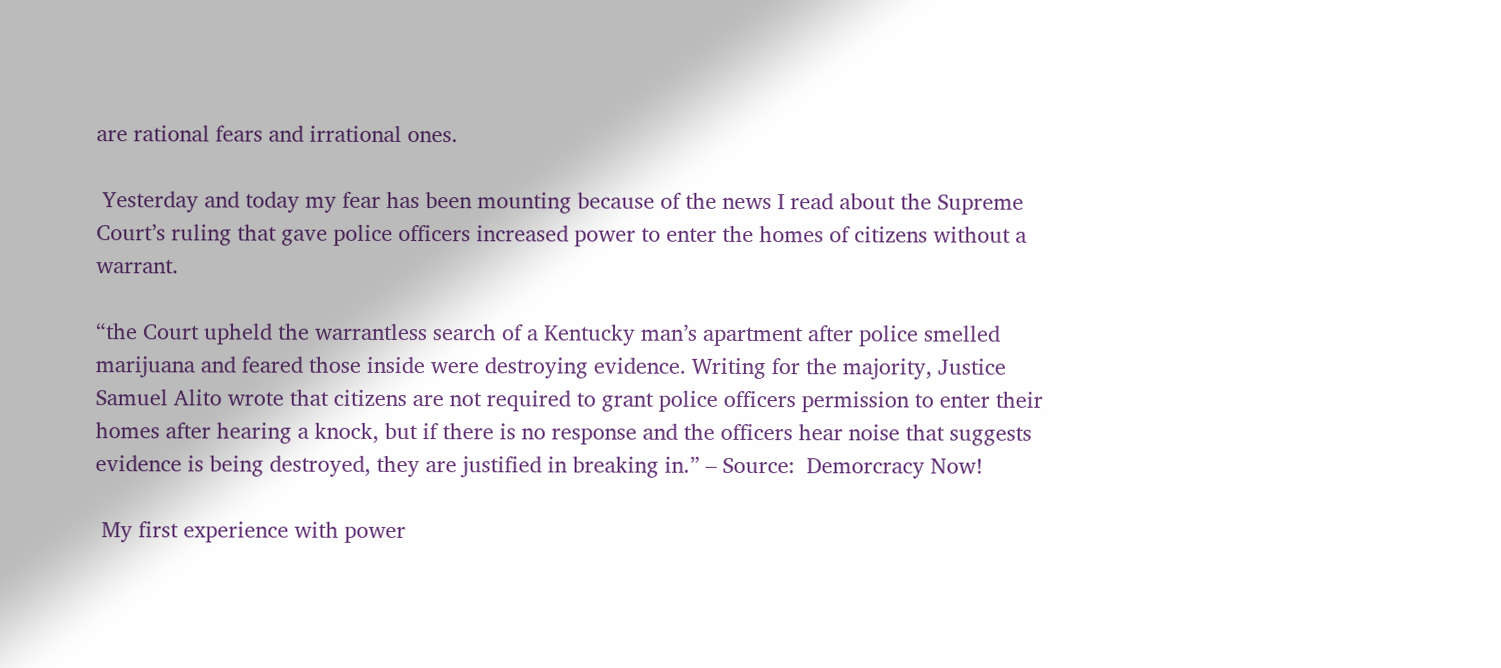are rational fears and irrational ones.

 Yesterday and today my fear has been mounting because of the news I read about the Supreme Court’s ruling that gave police officers increased power to enter the homes of citizens without a warrant.

“the Court upheld the warrantless search of a Kentucky man’s apartment after police smelled marijuana and feared those inside were destroying evidence. Writing for the majority, Justice Samuel Alito wrote that citizens are not required to grant police officers permission to enter their homes after hearing a knock, but if there is no response and the officers hear noise that suggests evidence is being destroyed, they are justified in breaking in.” – Source:  Demorcracy Now!

 My first experience with power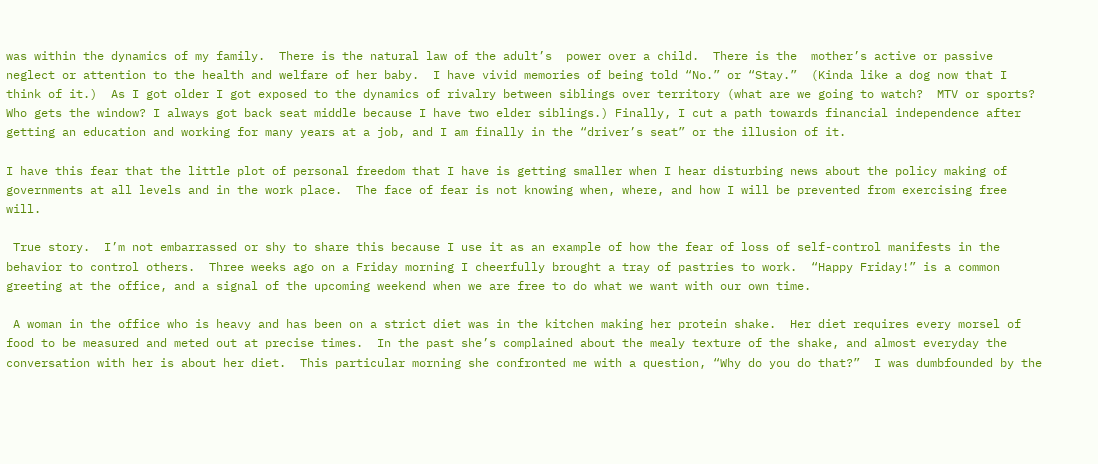was within the dynamics of my family.  There is the natural law of the adult’s  power over a child.  There is the  mother’s active or passive neglect or attention to the health and welfare of her baby.  I have vivid memories of being told “No.” or “Stay.”  (Kinda like a dog now that I think of it.)  As I got older I got exposed to the dynamics of rivalry between siblings over territory (what are we going to watch?  MTV or sports?  Who gets the window? I always got back seat middle because I have two elder siblings.) Finally, I cut a path towards financial independence after getting an education and working for many years at a job, and I am finally in the “driver’s seat” or the illusion of it.

I have this fear that the little plot of personal freedom that I have is getting smaller when I hear disturbing news about the policy making of governments at all levels and in the work place.  The face of fear is not knowing when, where, and how I will be prevented from exercising free will.

 True story.  I’m not embarrassed or shy to share this because I use it as an example of how the fear of loss of self-control manifests in the behavior to control others.  Three weeks ago on a Friday morning I cheerfully brought a tray of pastries to work.  “Happy Friday!” is a common greeting at the office, and a signal of the upcoming weekend when we are free to do what we want with our own time.

 A woman in the office who is heavy and has been on a strict diet was in the kitchen making her protein shake.  Her diet requires every morsel of food to be measured and meted out at precise times.  In the past she’s complained about the mealy texture of the shake, and almost everyday the conversation with her is about her diet.  This particular morning she confronted me with a question, “Why do you do that?”  I was dumbfounded by the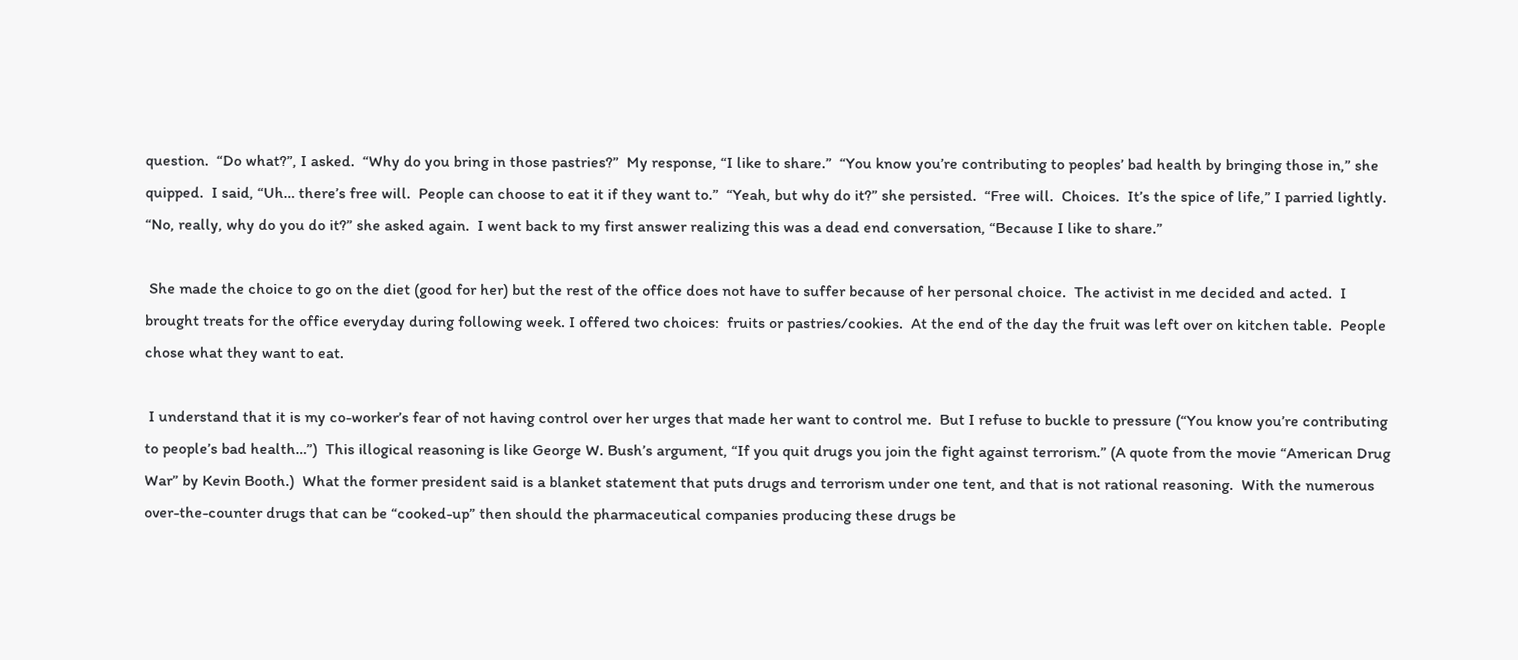question.  “Do what?”, I asked.  “Why do you bring in those pastries?”  My response, “I like to share.”  “You know you’re contributing to peoples’ bad health by bringing those in,” she quipped.  I said, “Uh… there’s free will.  People can choose to eat it if they want to.”  “Yeah, but why do it?” she persisted.  “Free will.  Choices.  It’s the spice of life,” I parried lightly.  “No, really, why do you do it?” she asked again.  I went back to my first answer realizing this was a dead end conversation, “Because I like to share.”

 She made the choice to go on the diet (good for her) but the rest of the office does not have to suffer because of her personal choice.  The activist in me decided and acted.  I brought treats for the office everyday during following week. I offered two choices:  fruits or pastries/cookies.  At the end of the day the fruit was left over on kitchen table.  People chose what they want to eat.

 I understand that it is my co-worker’s fear of not having control over her urges that made her want to control me.  But I refuse to buckle to pressure (“You know you’re contributing to people’s bad health…”)  This illogical reasoning is like George W. Bush’s argument, “If you quit drugs you join the fight against terrorism.” (A quote from the movie “American Drug War” by Kevin Booth.)  What the former president said is a blanket statement that puts drugs and terrorism under one tent, and that is not rational reasoning.  With the numerous over-the-counter drugs that can be “cooked-up” then should the pharmaceutical companies producing these drugs be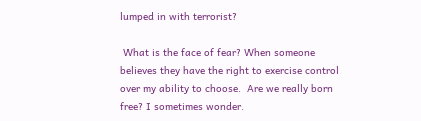lumped in with terrorist?

 What is the face of fear? When someone believes they have the right to exercise control over my ability to choose.  Are we really born free? I sometimes wonder.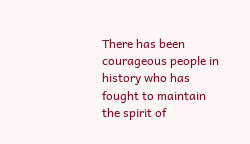There has been courageous people in history who has fought to maintain the spirit of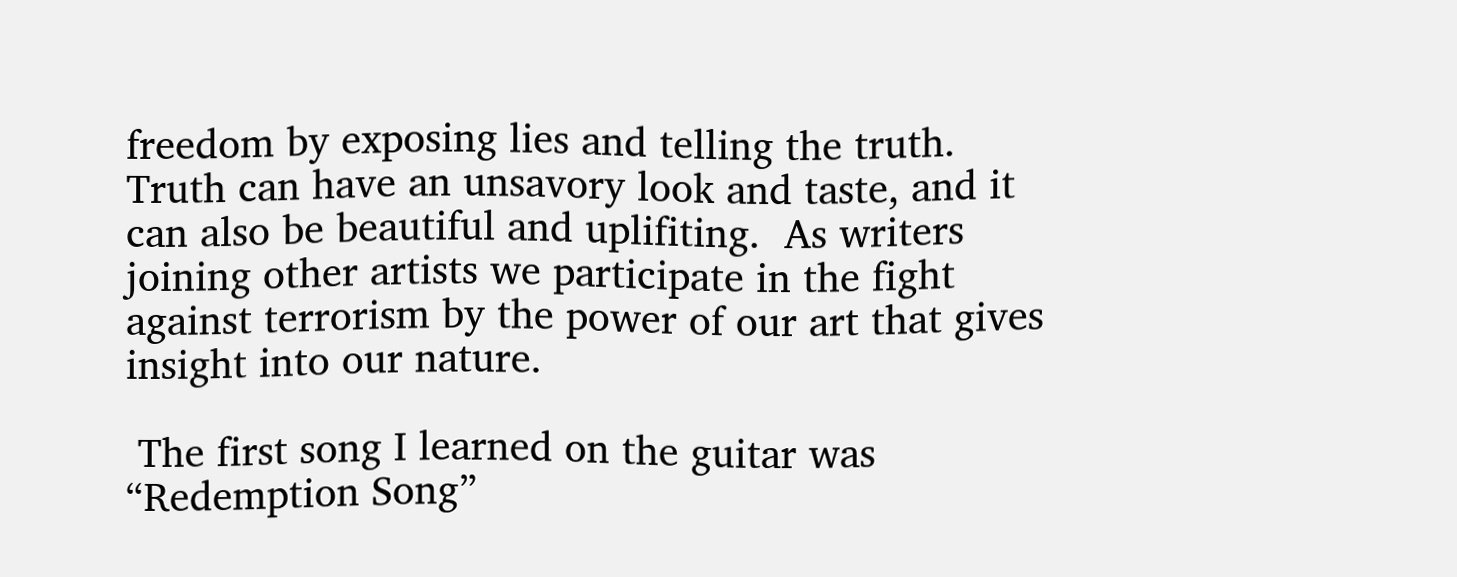freedom by exposing lies and telling the truth.  Truth can have an unsavory look and taste, and it can also be beautiful and uplifiting.  As writers joining other artists we participate in the fight against terrorism by the power of our art that gives insight into our nature.

 The first song I learned on the guitar was “Redemption Song”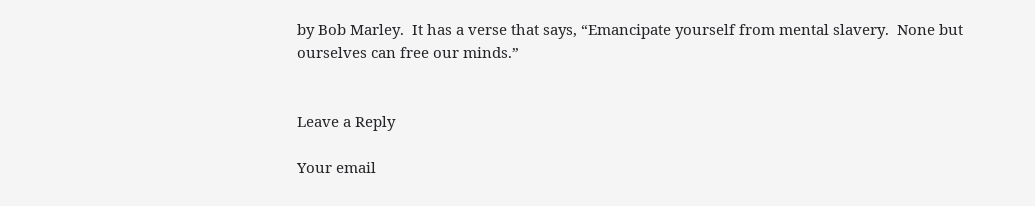by Bob Marley.  It has a verse that says, “Emancipate yourself from mental slavery.  None but ourselves can free our minds.”


Leave a Reply

Your email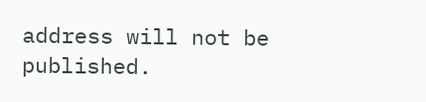address will not be published.